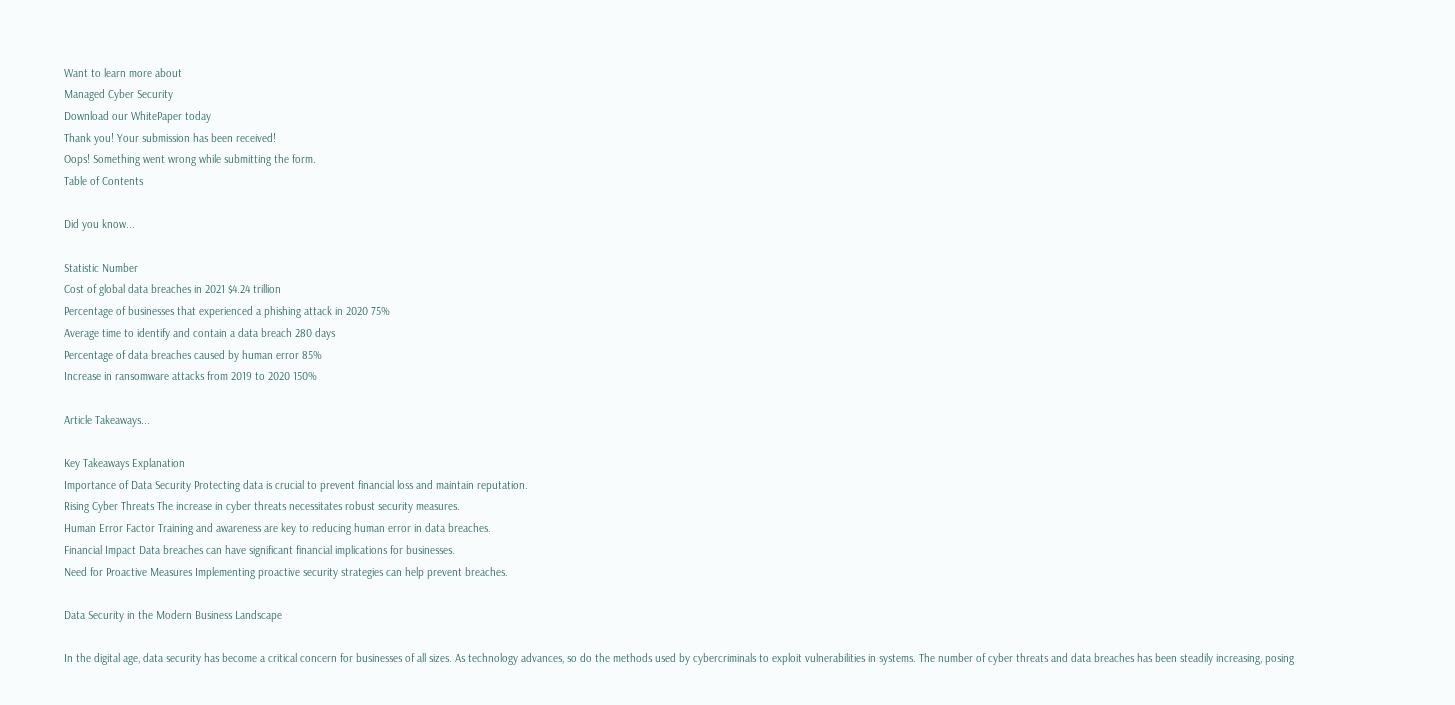Want to learn more about
Managed Cyber Security
Download our WhitePaper today
Thank you! Your submission has been received!
Oops! Something went wrong while submitting the form.
Table of Contents

Did you know...

Statistic Number
Cost of global data breaches in 2021 $4.24 trillion
Percentage of businesses that experienced a phishing attack in 2020 75%
Average time to identify and contain a data breach 280 days
Percentage of data breaches caused by human error 85%
Increase in ransomware attacks from 2019 to 2020 150%

Article Takeaways...

Key Takeaways Explanation
Importance of Data Security Protecting data is crucial to prevent financial loss and maintain reputation.
Rising Cyber Threats The increase in cyber threats necessitates robust security measures.
Human Error Factor Training and awareness are key to reducing human error in data breaches.
Financial Impact Data breaches can have significant financial implications for businesses.
Need for Proactive Measures Implementing proactive security strategies can help prevent breaches.

Data Security in the Modern Business Landscape

In the digital age, data security has become a critical concern for businesses of all sizes. As technology advances, so do the methods used by cybercriminals to exploit vulnerabilities in systems. The number of cyber threats and data breaches has been steadily increasing, posing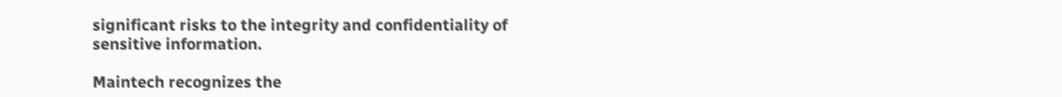significant risks to the integrity and confidentiality of sensitive information.

Maintech recognizes the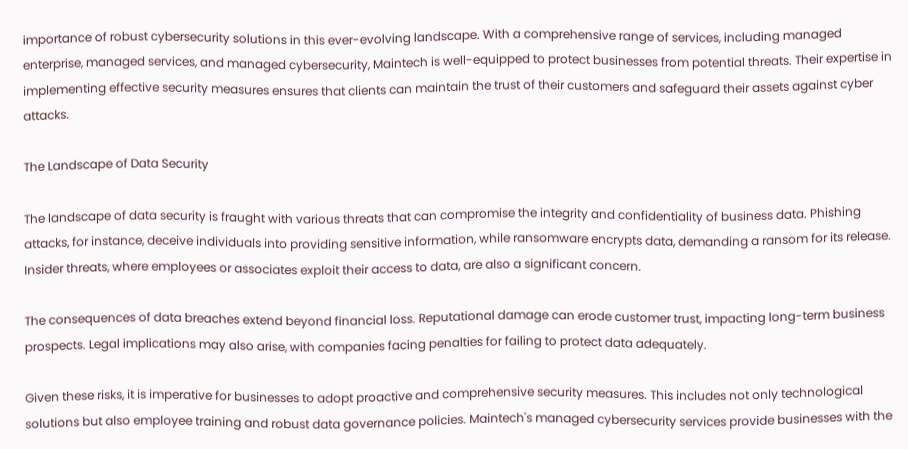importance of robust cybersecurity solutions in this ever-evolving landscape. With a comprehensive range of services, including managed enterprise, managed services, and managed cybersecurity, Maintech is well-equipped to protect businesses from potential threats. Their expertise in implementing effective security measures ensures that clients can maintain the trust of their customers and safeguard their assets against cyber attacks.

The Landscape of Data Security

The landscape of data security is fraught with various threats that can compromise the integrity and confidentiality of business data. Phishing attacks, for instance, deceive individuals into providing sensitive information, while ransomware encrypts data, demanding a ransom for its release. Insider threats, where employees or associates exploit their access to data, are also a significant concern.

The consequences of data breaches extend beyond financial loss. Reputational damage can erode customer trust, impacting long-term business prospects. Legal implications may also arise, with companies facing penalties for failing to protect data adequately.

Given these risks, it is imperative for businesses to adopt proactive and comprehensive security measures. This includes not only technological solutions but also employee training and robust data governance policies. Maintech's managed cybersecurity services provide businesses with the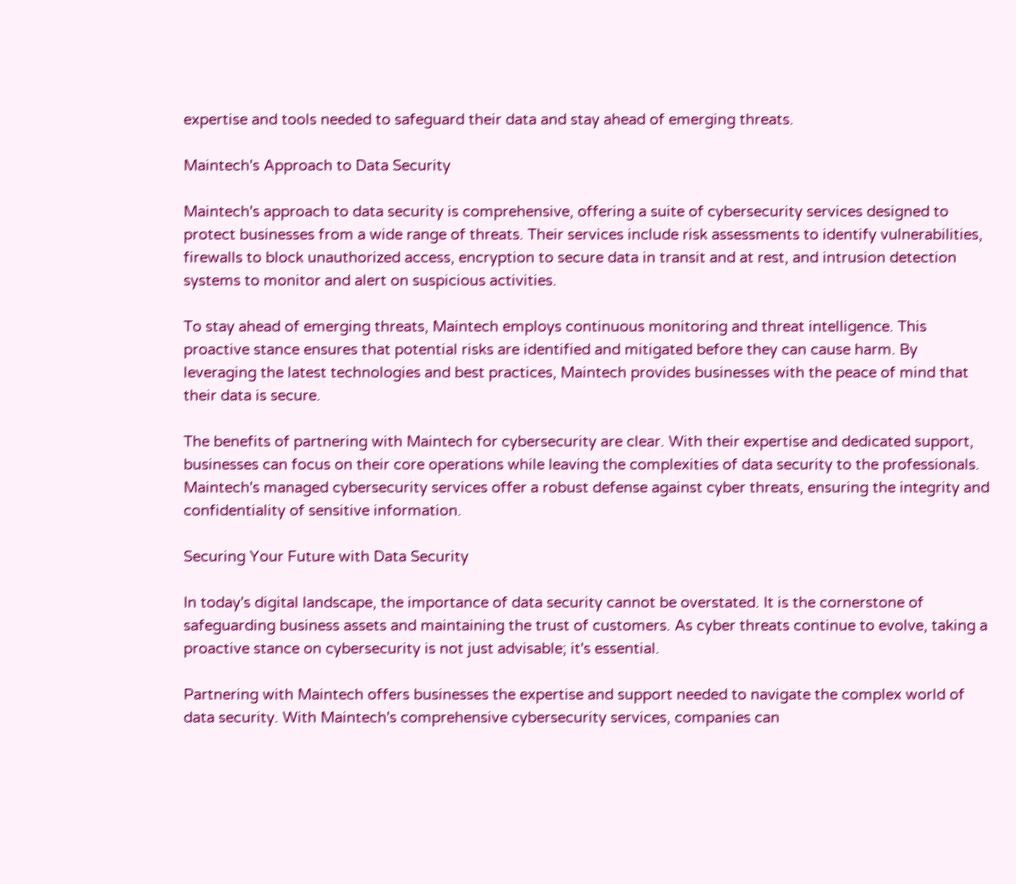expertise and tools needed to safeguard their data and stay ahead of emerging threats.

Maintech's Approach to Data Security

Maintech's approach to data security is comprehensive, offering a suite of cybersecurity services designed to protect businesses from a wide range of threats. Their services include risk assessments to identify vulnerabilities, firewalls to block unauthorized access, encryption to secure data in transit and at rest, and intrusion detection systems to monitor and alert on suspicious activities.

To stay ahead of emerging threats, Maintech employs continuous monitoring and threat intelligence. This proactive stance ensures that potential risks are identified and mitigated before they can cause harm. By leveraging the latest technologies and best practices, Maintech provides businesses with the peace of mind that their data is secure.

The benefits of partnering with Maintech for cybersecurity are clear. With their expertise and dedicated support, businesses can focus on their core operations while leaving the complexities of data security to the professionals. Maintech's managed cybersecurity services offer a robust defense against cyber threats, ensuring the integrity and confidentiality of sensitive information.

Securing Your Future with Data Security

In today's digital landscape, the importance of data security cannot be overstated. It is the cornerstone of safeguarding business assets and maintaining the trust of customers. As cyber threats continue to evolve, taking a proactive stance on cybersecurity is not just advisable; it's essential.

Partnering with Maintech offers businesses the expertise and support needed to navigate the complex world of data security. With Maintech's comprehensive cybersecurity services, companies can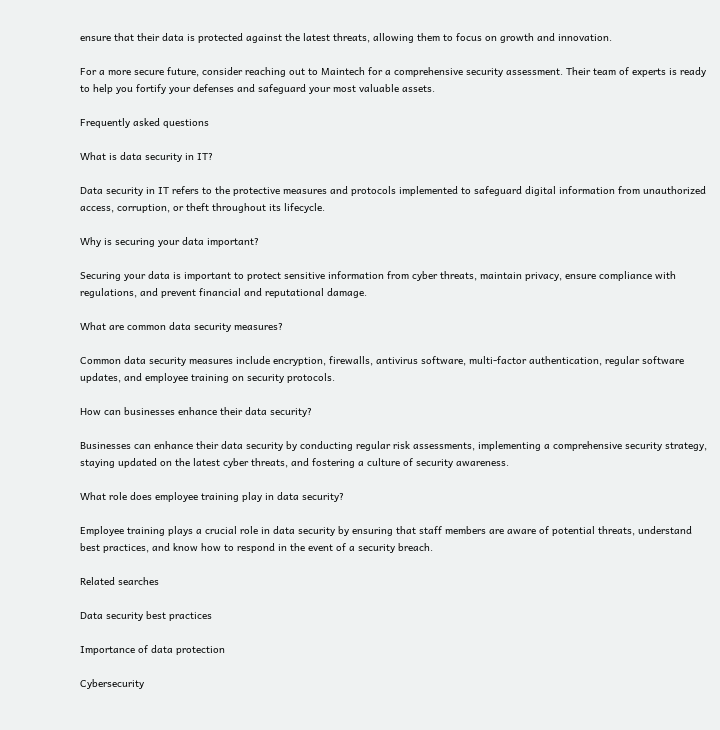ensure that their data is protected against the latest threats, allowing them to focus on growth and innovation.

For a more secure future, consider reaching out to Maintech for a comprehensive security assessment. Their team of experts is ready to help you fortify your defenses and safeguard your most valuable assets.

Frequently asked questions

What is data security in IT?

Data security in IT refers to the protective measures and protocols implemented to safeguard digital information from unauthorized access, corruption, or theft throughout its lifecycle.

Why is securing your data important?

Securing your data is important to protect sensitive information from cyber threats, maintain privacy, ensure compliance with regulations, and prevent financial and reputational damage.

What are common data security measures?

Common data security measures include encryption, firewalls, antivirus software, multi-factor authentication, regular software updates, and employee training on security protocols.

How can businesses enhance their data security?

Businesses can enhance their data security by conducting regular risk assessments, implementing a comprehensive security strategy, staying updated on the latest cyber threats, and fostering a culture of security awareness.

What role does employee training play in data security?

Employee training plays a crucial role in data security by ensuring that staff members are aware of potential threats, understand best practices, and know how to respond in the event of a security breach.

Related searches

Data security best practices

Importance of data protection

Cybersecurity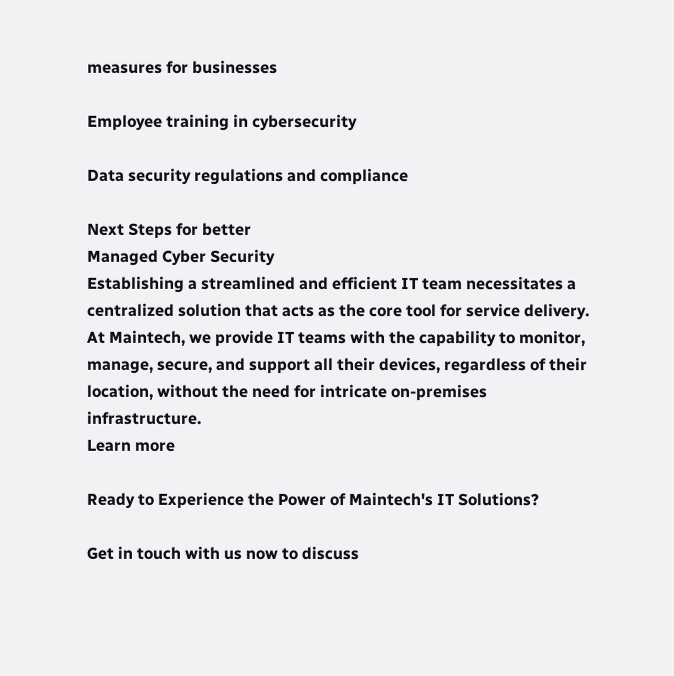measures for businesses

Employee training in cybersecurity

Data security regulations and compliance

Next Steps for better
Managed Cyber Security
Establishing a streamlined and efficient IT team necessitates a centralized solution that acts as the core tool for service delivery. At Maintech, we provide IT teams with the capability to monitor, manage, secure, and support all their devices, regardless of their location, without the need for intricate on-premises infrastructure.
Learn more

Ready to Experience the Power of Maintech's IT Solutions?

Get in touch with us now to discuss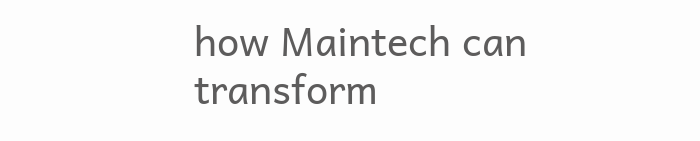how Maintech can transform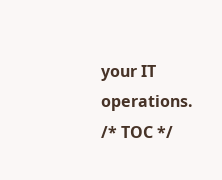your IT operations.
/* TOC */